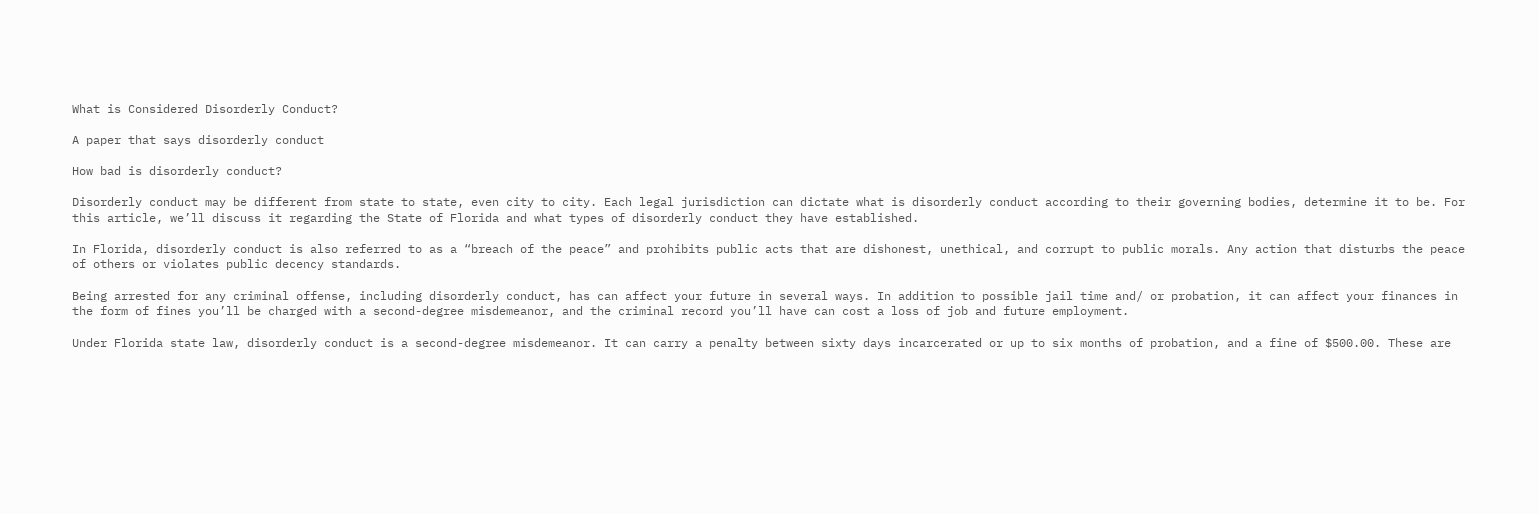What is Considered Disorderly Conduct?

A paper that says disorderly conduct

How bad is disorderly conduct?

Disorderly conduct may be different from state to state, even city to city. Each legal jurisdiction can dictate what is disorderly conduct according to their governing bodies, determine it to be. For this article, we’ll discuss it regarding the State of Florida and what types of disorderly conduct they have established.

In Florida, disorderly conduct is also referred to as a “breach of the peace” and prohibits public acts that are dishonest, unethical, and corrupt to public morals. Any action that disturbs the peace of others or violates public decency standards.

Being arrested for any criminal offense, including disorderly conduct, has can affect your future in several ways. In addition to possible jail time and/ or probation, it can affect your finances in the form of fines you’ll be charged with a second-degree misdemeanor, and the criminal record you’ll have can cost a loss of job and future employment.

Under Florida state law, disorderly conduct is a second-degree misdemeanor. It can carry a penalty between sixty days incarcerated or up to six months of probation, and a fine of $500.00. These are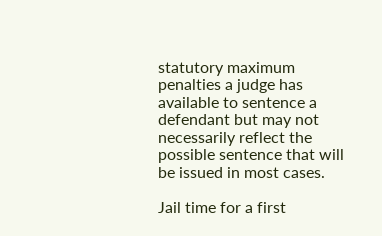statutory maximum penalties a judge has available to sentence a defendant but may not necessarily reflect the possible sentence that will be issued in most cases.

Jail time for a first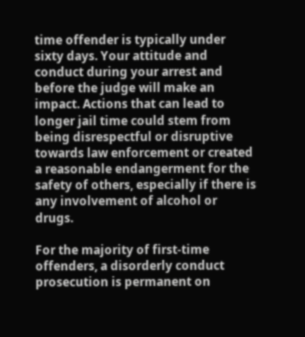time offender is typically under sixty days. Your attitude and conduct during your arrest and before the judge will make an impact. Actions that can lead to longer jail time could stem from being disrespectful or disruptive towards law enforcement or created a reasonable endangerment for the safety of others, especially if there is any involvement of alcohol or drugs.

For the majority of first-time offenders, a disorderly conduct prosecution is permanent on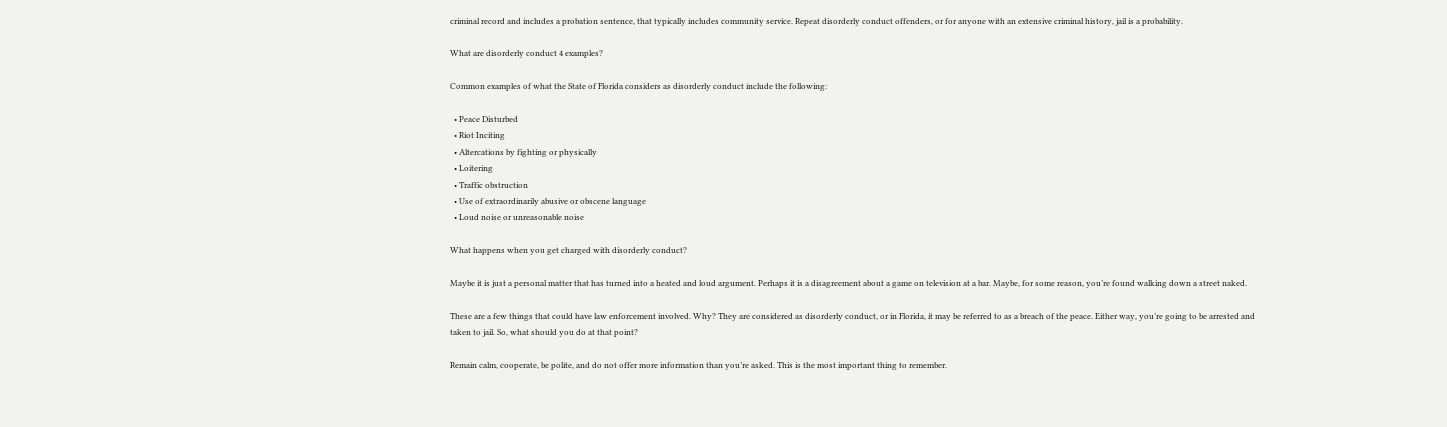criminal record and includes a probation sentence, that typically includes community service. Repeat disorderly conduct offenders, or for anyone with an extensive criminal history, jail is a probability.

What are disorderly conduct 4 examples?

Common examples of what the State of Florida considers as disorderly conduct include the following:

  • Peace Disturbed
  • Riot Inciting
  • Altercations by fighting or physically
  • Loitering
  • Traffic obstruction
  • Use of extraordinarily abusive or obscene language
  • Loud noise or unreasonable noise

What happens when you get charged with disorderly conduct?

Maybe it is just a personal matter that has turned into a heated and loud argument. Perhaps it is a disagreement about a game on television at a bar. Maybe, for some reason, you’re found walking down a street naked.

These are a few things that could have law enforcement involved. Why? They are considered as disorderly conduct, or in Florida, it may be referred to as a breach of the peace. Either way, you’re going to be arrested and taken to jail. So, what should you do at that point?

Remain calm, cooperate, be polite, and do not offer more information than you’re asked. This is the most important thing to remember.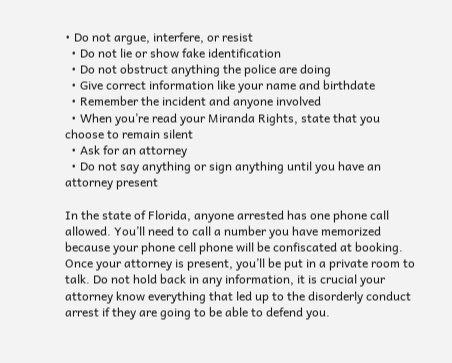• Do not argue, interfere, or resist
  • Do not lie or show fake identification
  • Do not obstruct anything the police are doing
  • Give correct information like your name and birthdate
  • Remember the incident and anyone involved
  • When you’re read your Miranda Rights, state that you choose to remain silent
  • Ask for an attorney
  • Do not say anything or sign anything until you have an attorney present

In the state of Florida, anyone arrested has one phone call allowed. You’ll need to call a number you have memorized because your phone cell phone will be confiscated at booking. Once your attorney is present, you’ll be put in a private room to talk. Do not hold back in any information, it is crucial your attorney know everything that led up to the disorderly conduct arrest if they are going to be able to defend you.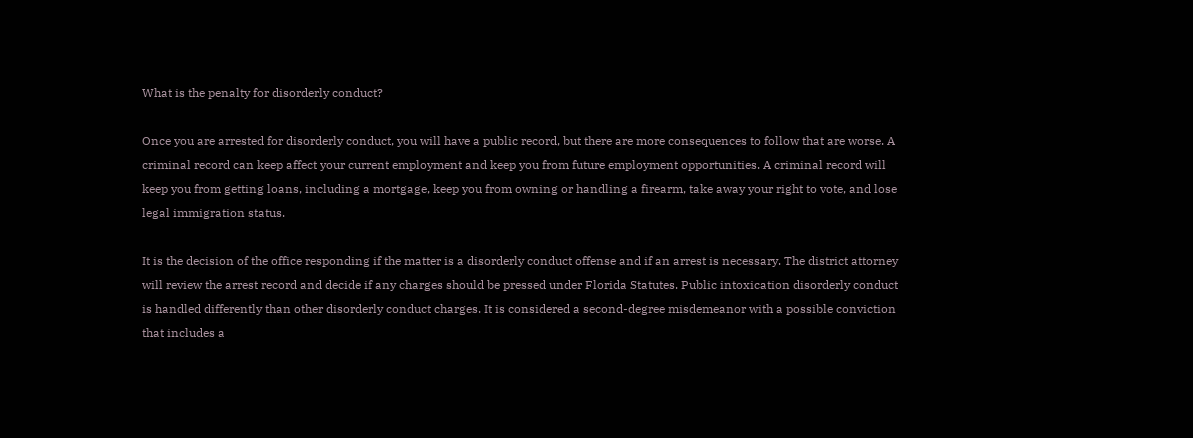What is the penalty for disorderly conduct?

Once you are arrested for disorderly conduct, you will have a public record, but there are more consequences to follow that are worse. A criminal record can keep affect your current employment and keep you from future employment opportunities. A criminal record will keep you from getting loans, including a mortgage, keep you from owning or handling a firearm, take away your right to vote, and lose legal immigration status.

It is the decision of the office responding if the matter is a disorderly conduct offense and if an arrest is necessary. The district attorney will review the arrest record and decide if any charges should be pressed under Florida Statutes. Public intoxication disorderly conduct is handled differently than other disorderly conduct charges. It is considered a second-degree misdemeanor with a possible conviction that includes a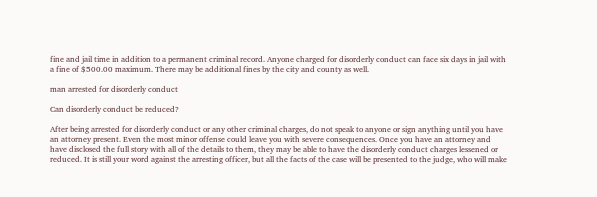fine and jail time in addition to a permanent criminal record. Anyone charged for disorderly conduct can face six days in jail with a fine of $500.00 maximum. There may be additional fines by the city and county as well.

man arrested for disorderly conduct

Can disorderly conduct be reduced?

After being arrested for disorderly conduct or any other criminal charges, do not speak to anyone or sign anything until you have an attorney present. Even the most minor offense could leave you with severe consequences. Once you have an attorney and have disclosed the full story with all of the details to them, they may be able to have the disorderly conduct charges lessened or reduced. It is still your word against the arresting officer, but all the facts of the case will be presented to the judge, who will make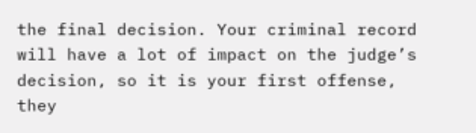the final decision. Your criminal record will have a lot of impact on the judge’s decision, so it is your first offense, they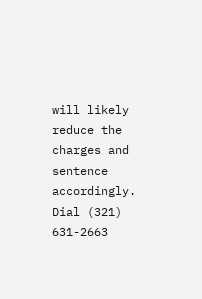will likely reduce the charges and sentence accordingly. Dial (321) 631-2663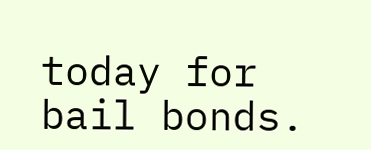today for bail bonds.